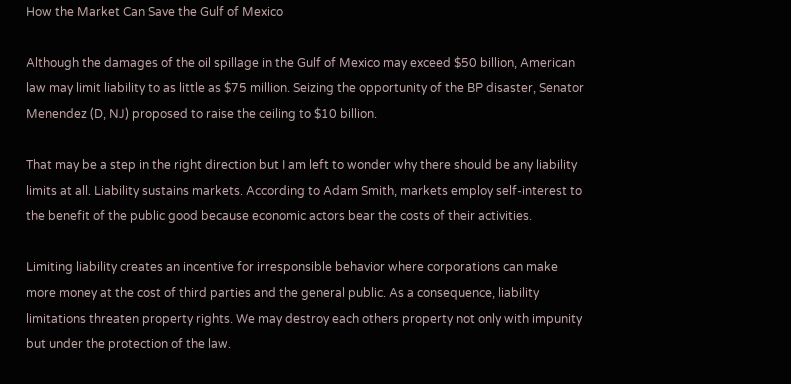How the Market Can Save the Gulf of Mexico

Although the damages of the oil spillage in the Gulf of Mexico may exceed $50 billion, American law may limit liability to as little as $75 million. Seizing the opportunity of the BP disaster, Senator Menendez (D, NJ) proposed to raise the ceiling to $10 billion.

That may be a step in the right direction but I am left to wonder why there should be any liability limits at all. Liability sustains markets. According to Adam Smith, markets employ self-interest to the benefit of the public good because economic actors bear the costs of their activities.

Limiting liability creates an incentive for irresponsible behavior where corporations can make more money at the cost of third parties and the general public. As a consequence, liability limitations threaten property rights. We may destroy each others property not only with impunity but under the protection of the law.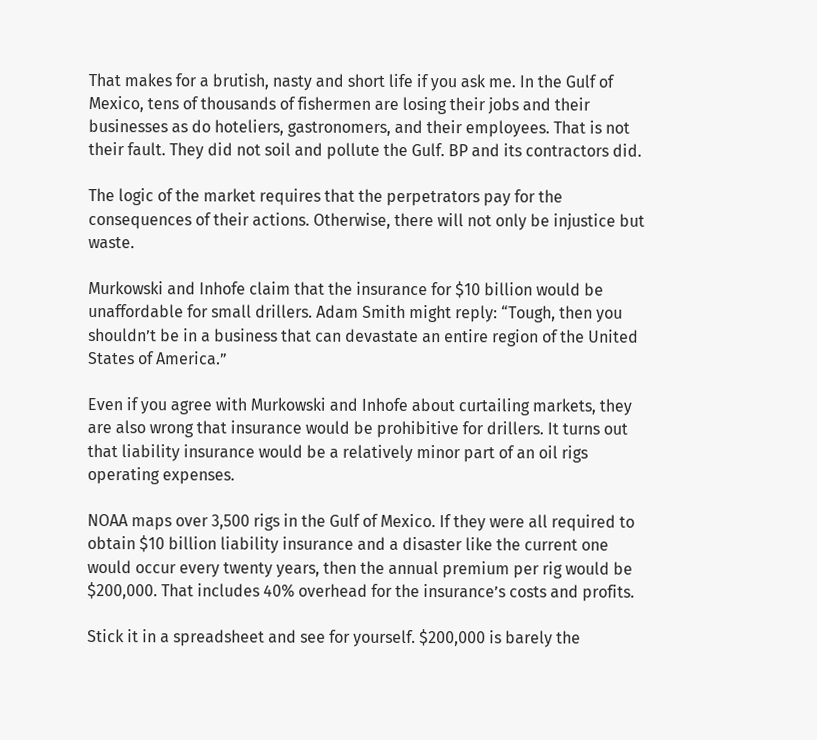That makes for a brutish, nasty and short life if you ask me. In the Gulf of Mexico, tens of thousands of fishermen are losing their jobs and their businesses as do hoteliers, gastronomers, and their employees. That is not their fault. They did not soil and pollute the Gulf. BP and its contractors did.

The logic of the market requires that the perpetrators pay for the consequences of their actions. Otherwise, there will not only be injustice but waste.

Murkowski and Inhofe claim that the insurance for $10 billion would be unaffordable for small drillers. Adam Smith might reply: “Tough, then you shouldn’t be in a business that can devastate an entire region of the United States of America.”

Even if you agree with Murkowski and Inhofe about curtailing markets, they are also wrong that insurance would be prohibitive for drillers. It turns out that liability insurance would be a relatively minor part of an oil rigs operating expenses.

NOAA maps over 3,500 rigs in the Gulf of Mexico. If they were all required to obtain $10 billion liability insurance and a disaster like the current one would occur every twenty years, then the annual premium per rig would be $200,000. That includes 40% overhead for the insurance’s costs and profits.

Stick it in a spreadsheet and see for yourself. $200,000 is barely the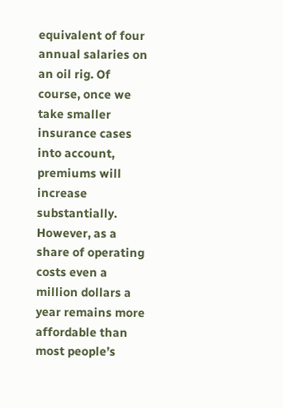equivalent of four annual salaries on an oil rig. Of course, once we take smaller insurance cases into account, premiums will increase substantially. However, as a share of operating costs even a million dollars a year remains more affordable than most people’s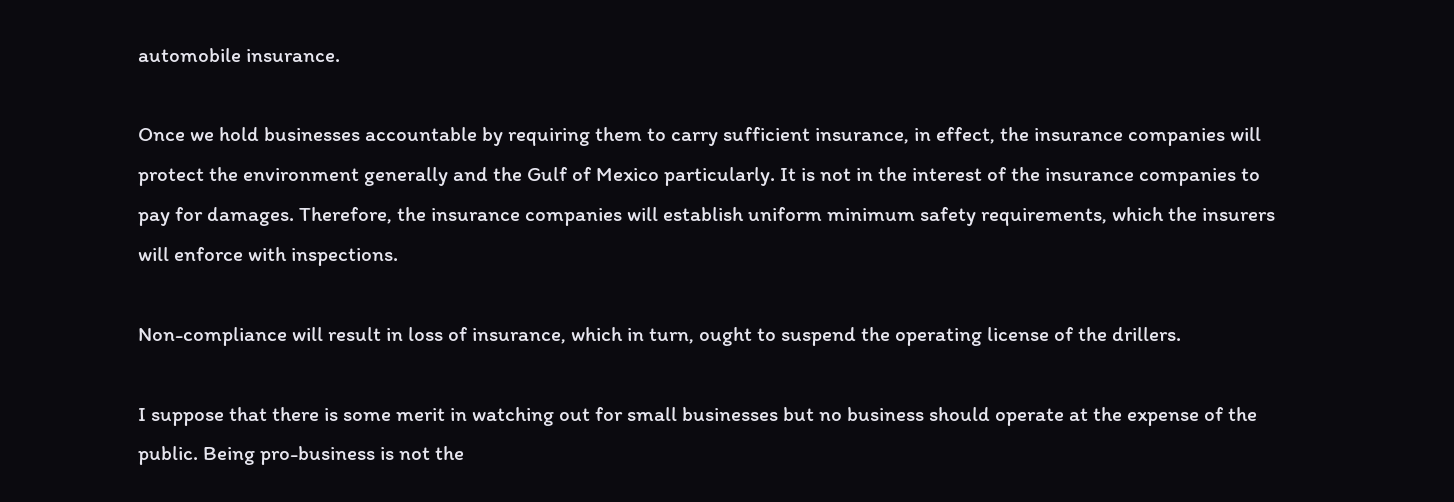automobile insurance.

Once we hold businesses accountable by requiring them to carry sufficient insurance, in effect, the insurance companies will protect the environment generally and the Gulf of Mexico particularly. It is not in the interest of the insurance companies to pay for damages. Therefore, the insurance companies will establish uniform minimum safety requirements, which the insurers will enforce with inspections.

Non-compliance will result in loss of insurance, which in turn, ought to suspend the operating license of the drillers.

I suppose that there is some merit in watching out for small businesses but no business should operate at the expense of the public. Being pro-business is not the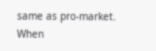same as pro-market. When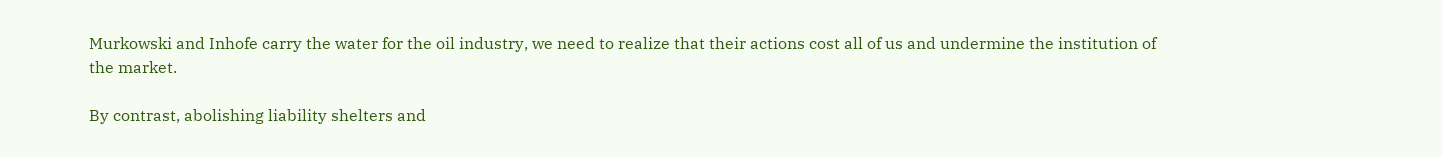Murkowski and Inhofe carry the water for the oil industry, we need to realize that their actions cost all of us and undermine the institution of the market.

By contrast, abolishing liability shelters and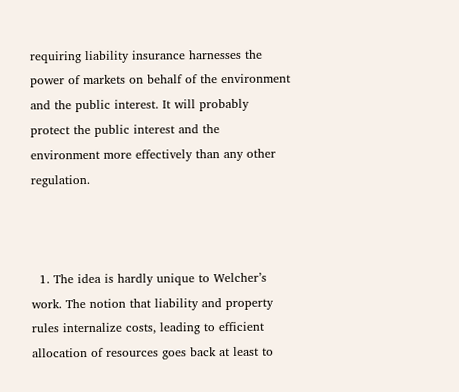requiring liability insurance harnesses the power of markets on behalf of the environment and the public interest. It will probably protect the public interest and the environment more effectively than any other regulation.



  1. The idea is hardly unique to Welcher’s work. The notion that liability and property rules internalize costs, leading to efficient allocation of resources goes back at least to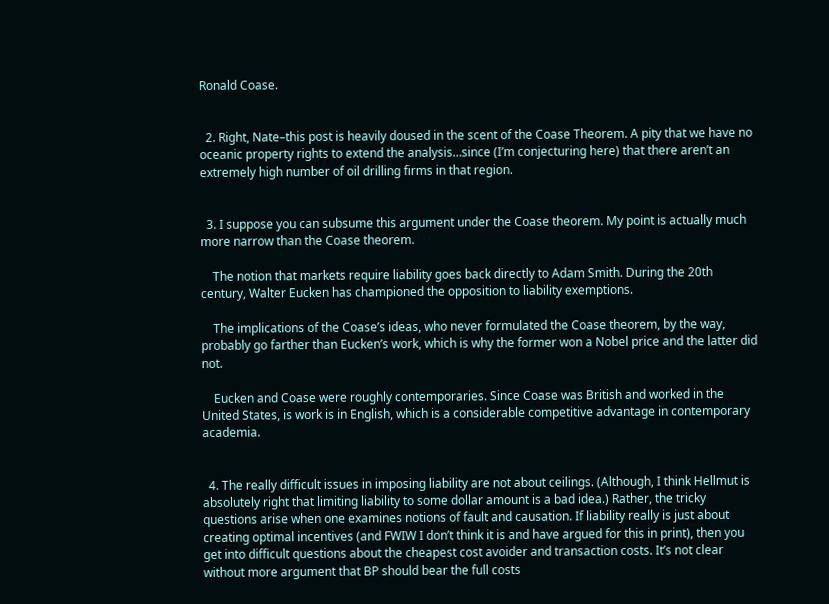Ronald Coase.


  2. Right, Nate–this post is heavily doused in the scent of the Coase Theorem. A pity that we have no oceanic property rights to extend the analysis…since (I’m conjecturing here) that there aren’t an extremely high number of oil drilling firms in that region.


  3. I suppose you can subsume this argument under the Coase theorem. My point is actually much more narrow than the Coase theorem.

    The notion that markets require liability goes back directly to Adam Smith. During the 20th century, Walter Eucken has championed the opposition to liability exemptions.

    The implications of the Coase’s ideas, who never formulated the Coase theorem, by the way, probably go farther than Eucken’s work, which is why the former won a Nobel price and the latter did not.

    Eucken and Coase were roughly contemporaries. Since Coase was British and worked in the United States, is work is in English, which is a considerable competitive advantage in contemporary academia.


  4. The really difficult issues in imposing liability are not about ceilings. (Although, I think Hellmut is absolutely right that limiting liability to some dollar amount is a bad idea.) Rather, the tricky questions arise when one examines notions of fault and causation. If liability really is just about creating optimal incentives (and FWIW I don’t think it is and have argued for this in print), then you get into difficult questions about the cheapest cost avoider and transaction costs. It’s not clear without more argument that BP should bear the full costs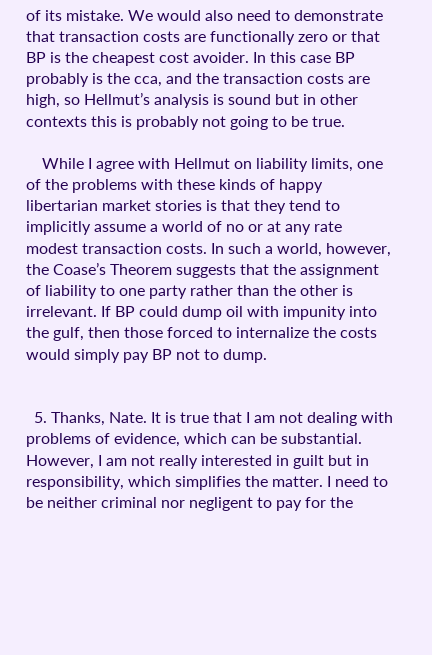of its mistake. We would also need to demonstrate that transaction costs are functionally zero or that BP is the cheapest cost avoider. In this case BP probably is the cca, and the transaction costs are high, so Hellmut’s analysis is sound but in other contexts this is probably not going to be true.

    While I agree with Hellmut on liability limits, one of the problems with these kinds of happy libertarian market stories is that they tend to implicitly assume a world of no or at any rate modest transaction costs. In such a world, however, the Coase’s Theorem suggests that the assignment of liability to one party rather than the other is irrelevant. If BP could dump oil with impunity into the gulf, then those forced to internalize the costs would simply pay BP not to dump.


  5. Thanks, Nate. It is true that I am not dealing with problems of evidence, which can be substantial. However, I am not really interested in guilt but in responsibility, which simplifies the matter. I need to be neither criminal nor negligent to pay for the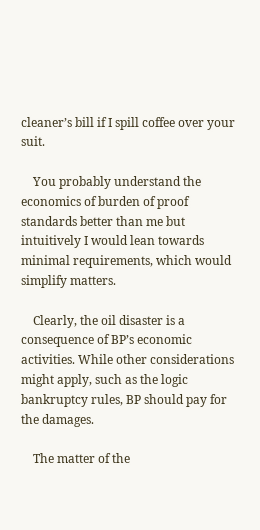cleaner’s bill if I spill coffee over your suit.

    You probably understand the economics of burden of proof standards better than me but intuitively I would lean towards minimal requirements, which would simplify matters.

    Clearly, the oil disaster is a consequence of BP’s economic activities. While other considerations might apply, such as the logic bankruptcy rules, BP should pay for the damages.

    The matter of the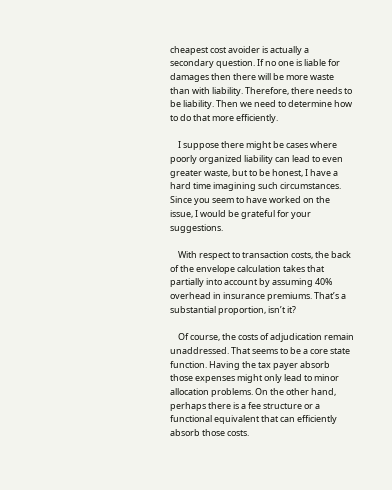cheapest cost avoider is actually a secondary question. If no one is liable for damages then there will be more waste than with liability. Therefore, there needs to be liability. Then we need to determine how to do that more efficiently.

    I suppose there might be cases where poorly organized liability can lead to even greater waste, but to be honest, I have a hard time imagining such circumstances. Since you seem to have worked on the issue, I would be grateful for your suggestions.

    With respect to transaction costs, the back of the envelope calculation takes that partially into account by assuming 40% overhead in insurance premiums. That’s a substantial proportion, isn’t it?

    Of course, the costs of adjudication remain unaddressed. That seems to be a core state function. Having the tax payer absorb those expenses might only lead to minor allocation problems. On the other hand, perhaps there is a fee structure or a functional equivalent that can efficiently absorb those costs.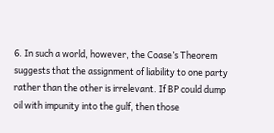6. In such a world, however, the Coase’s Theorem suggests that the assignment of liability to one party rather than the other is irrelevant. If BP could dump oil with impunity into the gulf, then those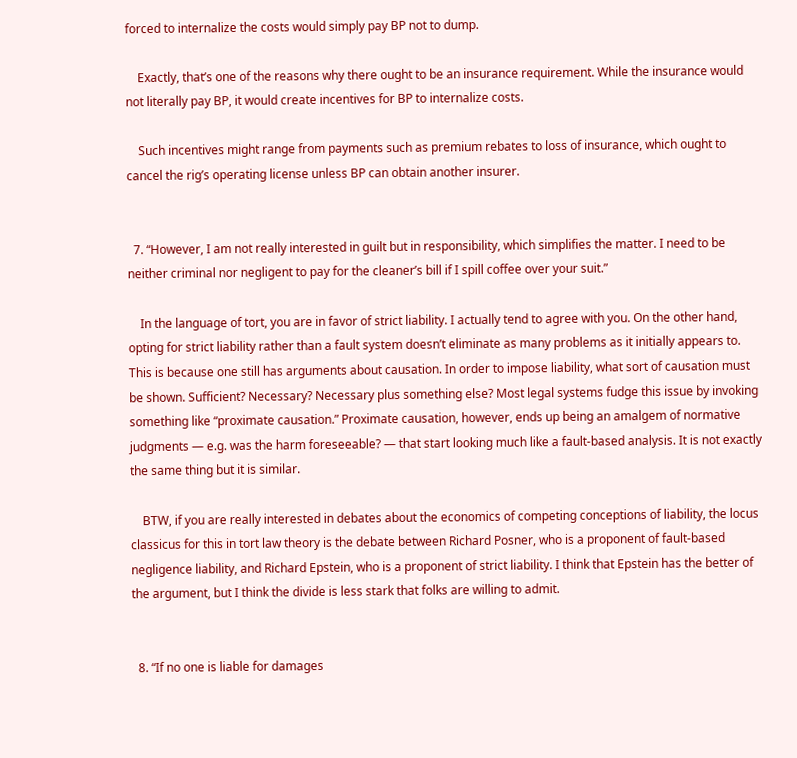forced to internalize the costs would simply pay BP not to dump.

    Exactly, that’s one of the reasons why there ought to be an insurance requirement. While the insurance would not literally pay BP, it would create incentives for BP to internalize costs.

    Such incentives might range from payments such as premium rebates to loss of insurance, which ought to cancel the rig’s operating license unless BP can obtain another insurer.


  7. “However, I am not really interested in guilt but in responsibility, which simplifies the matter. I need to be neither criminal nor negligent to pay for the cleaner’s bill if I spill coffee over your suit.”

    In the language of tort, you are in favor of strict liability. I actually tend to agree with you. On the other hand, opting for strict liability rather than a fault system doesn’t eliminate as many problems as it initially appears to. This is because one still has arguments about causation. In order to impose liability, what sort of causation must be shown. Sufficient? Necessary? Necessary plus something else? Most legal systems fudge this issue by invoking something like “proximate causation.” Proximate causation, however, ends up being an amalgem of normative judgments — e.g. was the harm foreseeable? — that start looking much like a fault-based analysis. It is not exactly the same thing but it is similar.

    BTW, if you are really interested in debates about the economics of competing conceptions of liability, the locus classicus for this in tort law theory is the debate between Richard Posner, who is a proponent of fault-based negligence liability, and Richard Epstein, who is a proponent of strict liability. I think that Epstein has the better of the argument, but I think the divide is less stark that folks are willing to admit.


  8. “If no one is liable for damages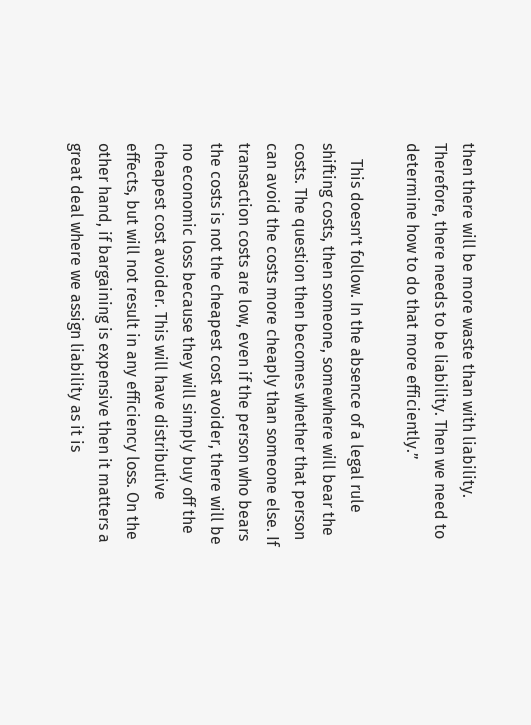then there will be more waste than with liability. Therefore, there needs to be liability. Then we need to determine how to do that more efficiently.”

    This doesn’t follow. In the absence of a legal rule shifting costs, then someone, somewhere will bear the costs. The question then becomes whether that person can avoid the costs more cheaply than someone else. If transaction costs are low, even if the person who bears the costs is not the cheapest cost avoider, there will be no economic loss because they will simply buy off the cheapest cost avoider. This will have distributive effects, but will not result in any efficiency loss. On the other hand, if bargaining is expensive then it matters a great deal where we assign liability as it is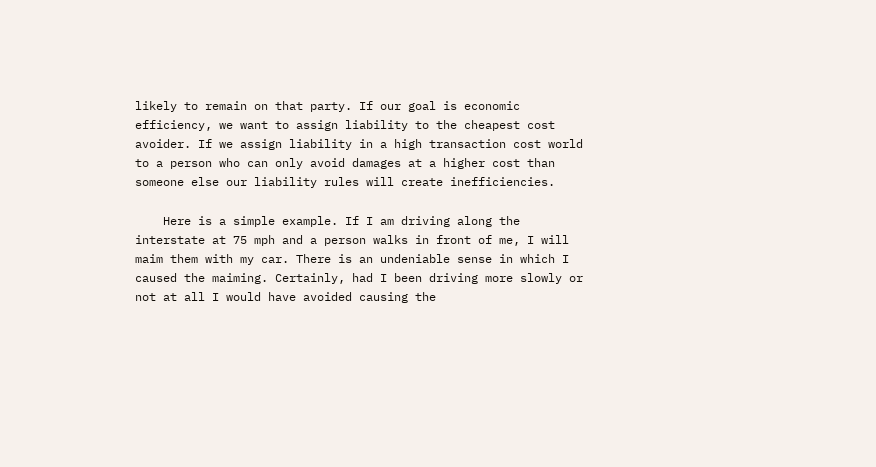likely to remain on that party. If our goal is economic efficiency, we want to assign liability to the cheapest cost avoider. If we assign liability in a high transaction cost world to a person who can only avoid damages at a higher cost than someone else our liability rules will create inefficiencies.

    Here is a simple example. If I am driving along the interstate at 75 mph and a person walks in front of me, I will maim them with my car. There is an undeniable sense in which I caused the maiming. Certainly, had I been driving more slowly or not at all I would have avoided causing the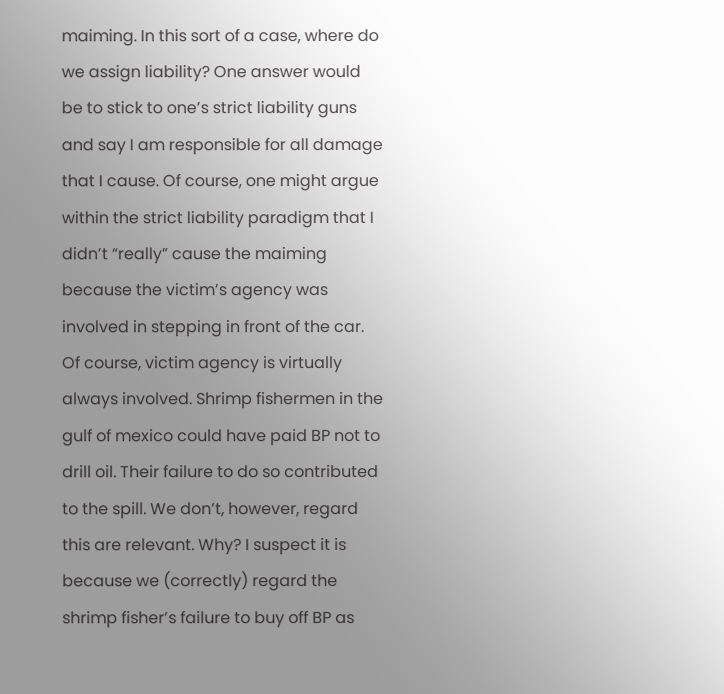maiming. In this sort of a case, where do we assign liability? One answer would be to stick to one’s strict liability guns and say I am responsible for all damage that I cause. Of course, one might argue within the strict liability paradigm that I didn’t “really” cause the maiming because the victim’s agency was involved in stepping in front of the car. Of course, victim agency is virtually always involved. Shrimp fishermen in the gulf of mexico could have paid BP not to drill oil. Their failure to do so contributed to the spill. We don’t, however, regard this are relevant. Why? I suspect it is because we (correctly) regard the shrimp fisher’s failure to buy off BP as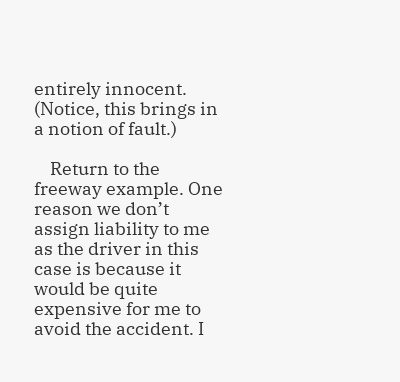entirely innocent. (Notice, this brings in a notion of fault.)

    Return to the freeway example. One reason we don’t assign liability to me as the driver in this case is because it would be quite expensive for me to avoid the accident. I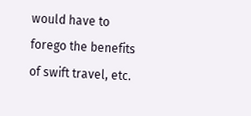would have to forego the benefits of swift travel, etc.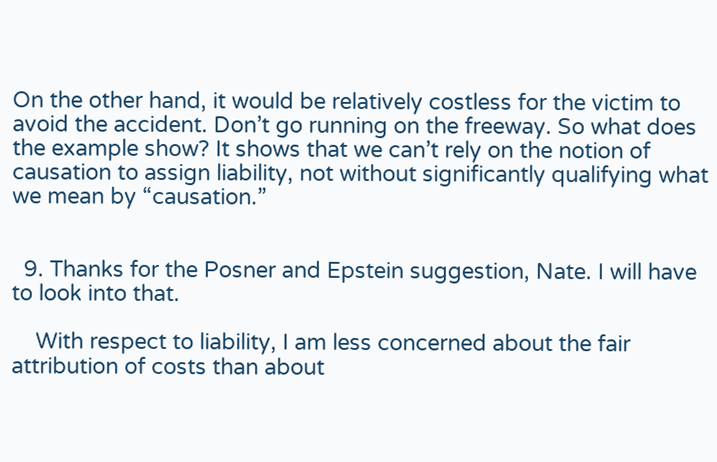On the other hand, it would be relatively costless for the victim to avoid the accident. Don’t go running on the freeway. So what does the example show? It shows that we can’t rely on the notion of causation to assign liability, not without significantly qualifying what we mean by “causation.”


  9. Thanks for the Posner and Epstein suggestion, Nate. I will have to look into that.

    With respect to liability, I am less concerned about the fair attribution of costs than about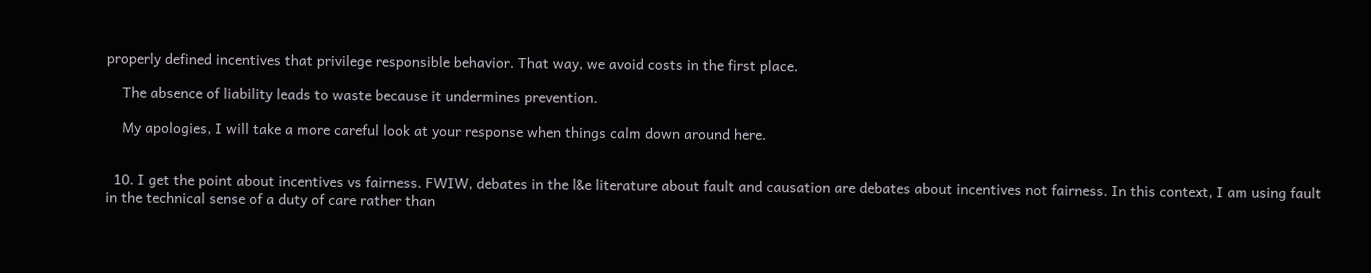properly defined incentives that privilege responsible behavior. That way, we avoid costs in the first place.

    The absence of liability leads to waste because it undermines prevention.

    My apologies, I will take a more careful look at your response when things calm down around here.


  10. I get the point about incentives vs fairness. FWIW, debates in the l&e literature about fault and causation are debates about incentives not fairness. In this context, I am using fault in the technical sense of a duty of care rather than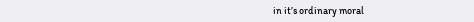in it’s ordinary moral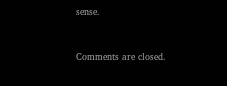sense.


Comments are closed.